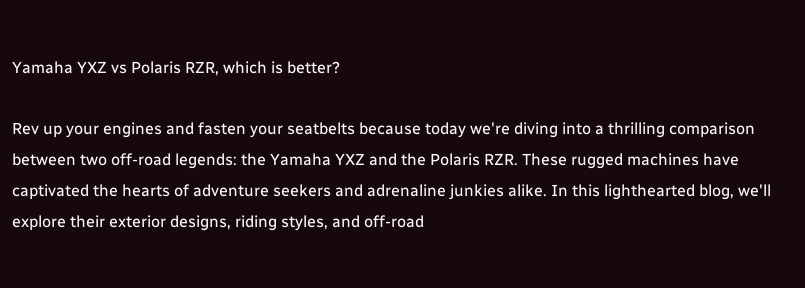Yamaha YXZ vs Polaris RZR, which is better?

Rev up your engines and fasten your seatbelts because today we're diving into a thrilling comparison between two off-road legends: the Yamaha YXZ and the Polaris RZR. These rugged machines have captivated the hearts of adventure seekers and adrenaline junkies alike. In this lighthearted blog, we'll explore their exterior designs, riding styles, and off-road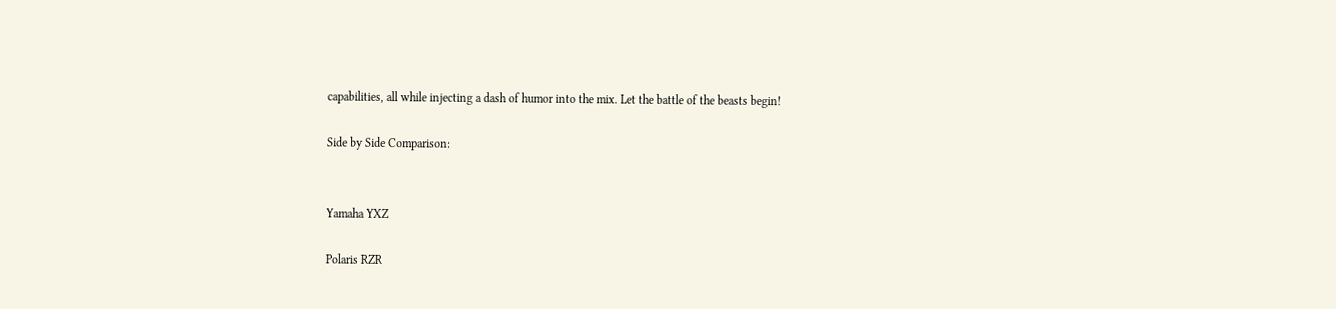capabilities, all while injecting a dash of humor into the mix. Let the battle of the beasts begin!

Side by Side Comparison:


Yamaha YXZ

Polaris RZR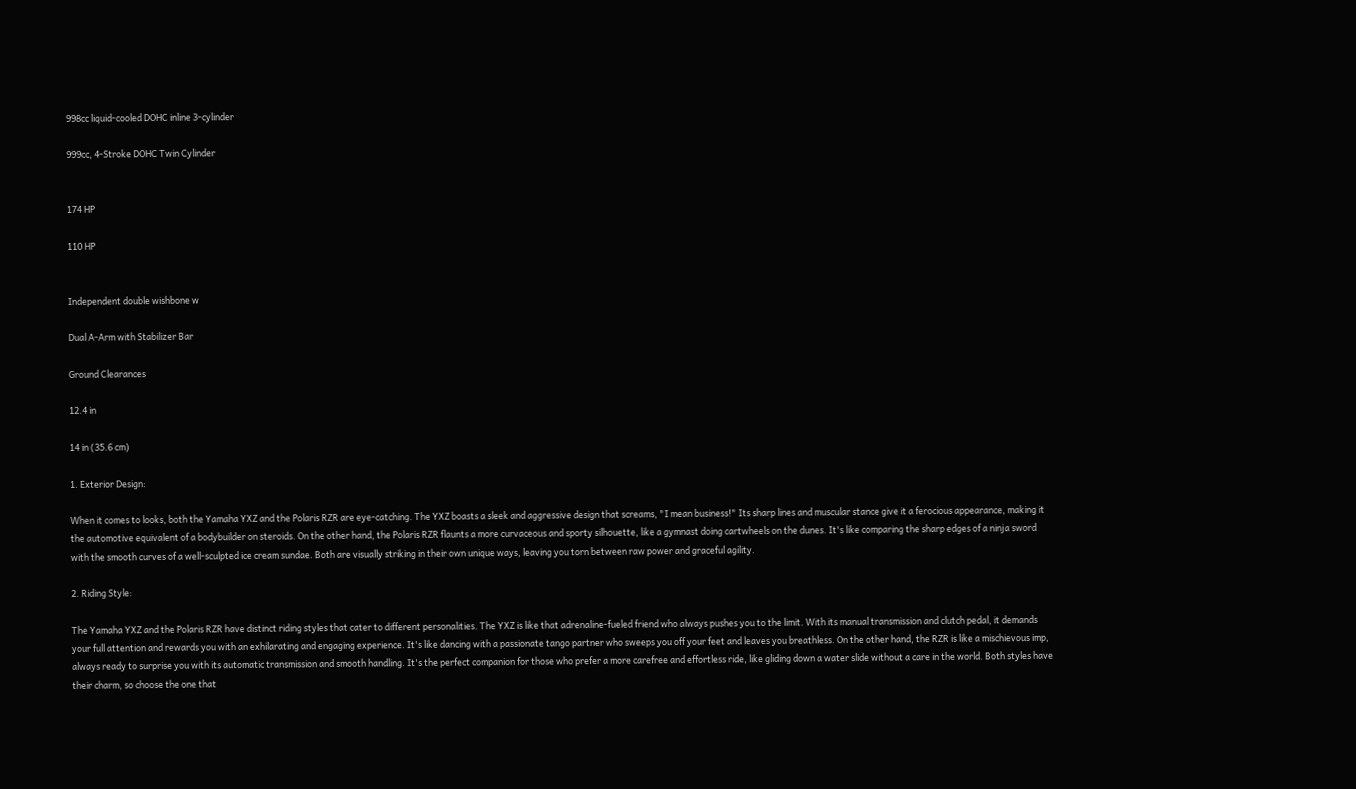998cc liquid-cooled DOHC inline 3-cylinder

999cc, 4-Stroke DOHC Twin Cylinder


174 HP

110 HP


Independent double wishbone w

Dual A-Arm with Stabilizer Bar

Ground Clearances

12.4 in

14 in (35.6 cm)

1. Exterior Design:

When it comes to looks, both the Yamaha YXZ and the Polaris RZR are eye-catching. The YXZ boasts a sleek and aggressive design that screams, "I mean business!" Its sharp lines and muscular stance give it a ferocious appearance, making it the automotive equivalent of a bodybuilder on steroids. On the other hand, the Polaris RZR flaunts a more curvaceous and sporty silhouette, like a gymnast doing cartwheels on the dunes. It's like comparing the sharp edges of a ninja sword with the smooth curves of a well-sculpted ice cream sundae. Both are visually striking in their own unique ways, leaving you torn between raw power and graceful agility.

2. Riding Style:

The Yamaha YXZ and the Polaris RZR have distinct riding styles that cater to different personalities. The YXZ is like that adrenaline-fueled friend who always pushes you to the limit. With its manual transmission and clutch pedal, it demands your full attention and rewards you with an exhilarating and engaging experience. It's like dancing with a passionate tango partner who sweeps you off your feet and leaves you breathless. On the other hand, the RZR is like a mischievous imp, always ready to surprise you with its automatic transmission and smooth handling. It's the perfect companion for those who prefer a more carefree and effortless ride, like gliding down a water slide without a care in the world. Both styles have their charm, so choose the one that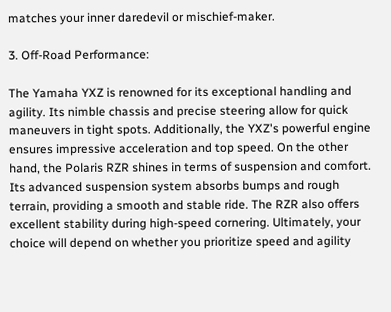matches your inner daredevil or mischief-maker.

3. Off-Road Performance:

The Yamaha YXZ is renowned for its exceptional handling and agility. Its nimble chassis and precise steering allow for quick maneuvers in tight spots. Additionally, the YXZ's powerful engine ensures impressive acceleration and top speed. On the other hand, the Polaris RZR shines in terms of suspension and comfort. Its advanced suspension system absorbs bumps and rough terrain, providing a smooth and stable ride. The RZR also offers excellent stability during high-speed cornering. Ultimately, your choice will depend on whether you prioritize speed and agility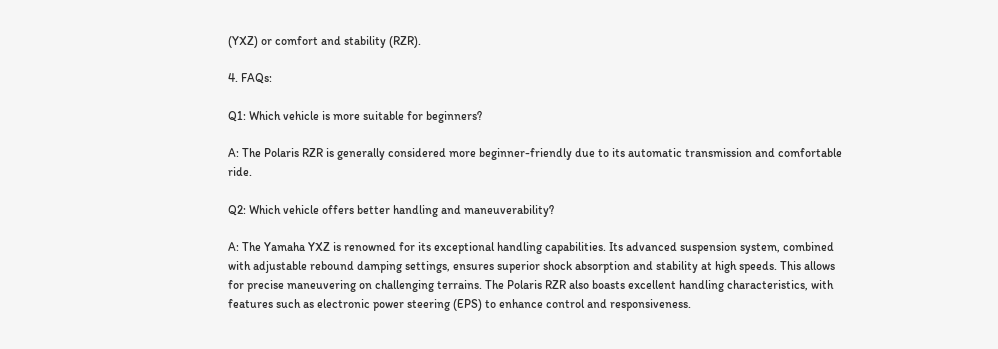(YXZ) or comfort and stability (RZR).

4. FAQs:

Q1: Which vehicle is more suitable for beginners?

A: The Polaris RZR is generally considered more beginner-friendly due to its automatic transmission and comfortable ride.

Q2: Which vehicle offers better handling and maneuverability?

A: The Yamaha YXZ is renowned for its exceptional handling capabilities. Its advanced suspension system, combined with adjustable rebound damping settings, ensures superior shock absorption and stability at high speeds. This allows for precise maneuvering on challenging terrains. The Polaris RZR also boasts excellent handling characteristics, with features such as electronic power steering (EPS) to enhance control and responsiveness.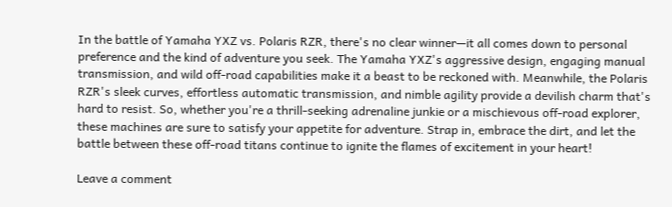In the battle of Yamaha YXZ vs. Polaris RZR, there's no clear winner—it all comes down to personal preference and the kind of adventure you seek. The Yamaha YXZ's aggressive design, engaging manual transmission, and wild off-road capabilities make it a beast to be reckoned with. Meanwhile, the Polaris RZR's sleek curves, effortless automatic transmission, and nimble agility provide a devilish charm that's hard to resist. So, whether you're a thrill-seeking adrenaline junkie or a mischievous off-road explorer, these machines are sure to satisfy your appetite for adventure. Strap in, embrace the dirt, and let the battle between these off-road titans continue to ignite the flames of excitement in your heart!

Leave a comment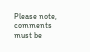Please note, comments must be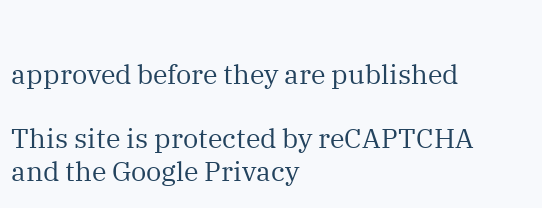approved before they are published

This site is protected by reCAPTCHA and the Google Privacy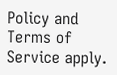Policy and Terms of Service apply.